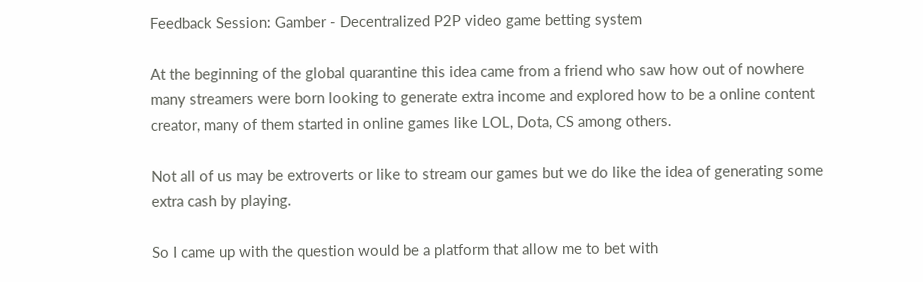Feedback Session: Gamber - Decentralized P2P video game betting system

At the beginning of the global quarantine this idea came from a friend who saw how out of nowhere many streamers were born looking to generate extra income and explored how to be a online content creator, many of them started in online games like LOL, Dota, CS among others.

Not all of us may be extroverts or like to stream our games but we do like the idea of generating some extra cash by playing.

So I came up with the question would be a platform that allow me to bet with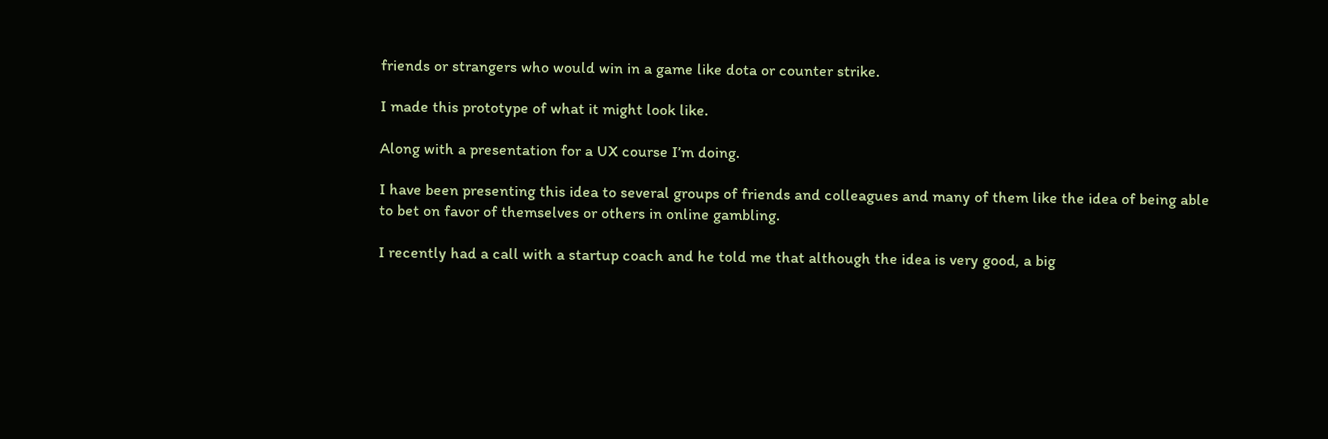friends or strangers who would win in a game like dota or counter strike.

I made this prototype of what it might look like.

Along with a presentation for a UX course I’m doing.

I have been presenting this idea to several groups of friends and colleagues and many of them like the idea of being able to bet on favor of themselves or others in online gambling.

I recently had a call with a startup coach and he told me that although the idea is very good, a big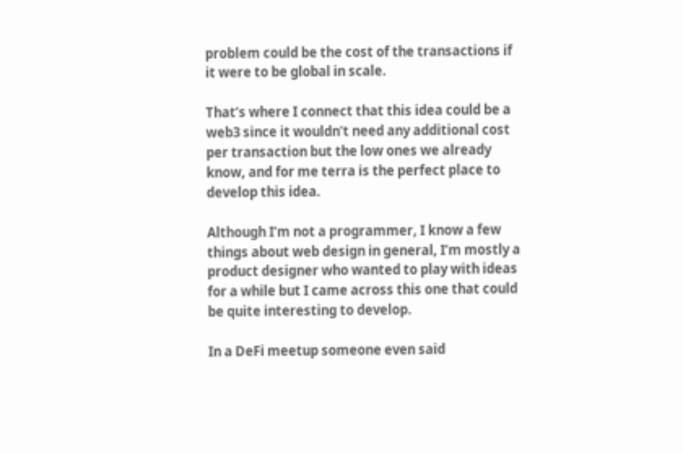problem could be the cost of the transactions if it were to be global in scale.

That’s where I connect that this idea could be a web3 since it wouldn’t need any additional cost per transaction but the low ones we already know, and for me terra is the perfect place to develop this idea.

Although I’m not a programmer, I know a few things about web design in general, I’m mostly a product designer who wanted to play with ideas for a while but I came across this one that could be quite interesting to develop.

In a DeFi meetup someone even said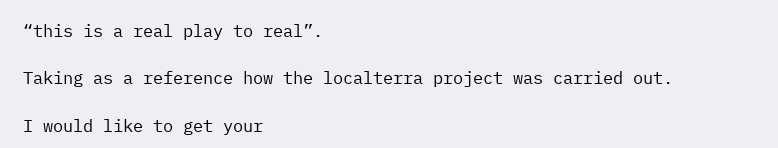“this is a real play to real”.

Taking as a reference how the localterra project was carried out.

I would like to get your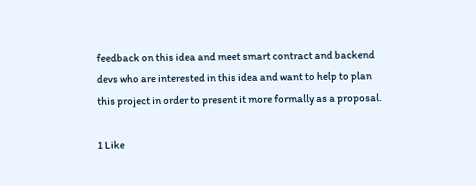feedback on this idea and meet smart contract and backend devs who are interested in this idea and want to help to plan this project in order to present it more formally as a proposal.

1 Like